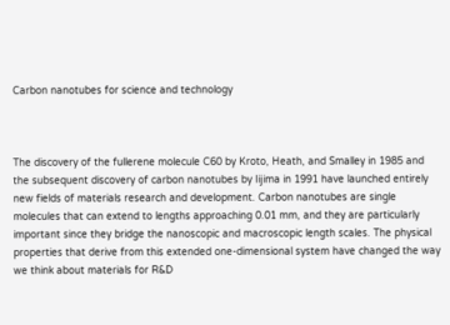Carbon nanotubes for science and technology



The discovery of the fullerene molecule C60 by Kroto, Heath, and Smalley in 1985 and the subsequent discovery of carbon nanotubes by Iijima in 1991 have launched entirely new fields of materials research and development. Carbon nanotubes are single molecules that can extend to lengths approaching 0.01 mm, and they are particularly important since they bridge the nanoscopic and macroscopic length scales. The physical properties that derive from this extended one-dimensional system have changed the way we think about materials for R&D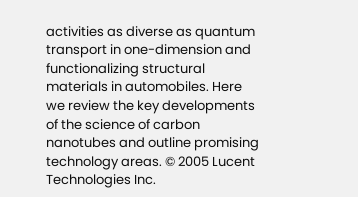activities as diverse as quantum transport in one-dimension and functionalizing structural materials in automobiles. Here we review the key developments of the science of carbon nanotubes and outline promising technology areas. © 2005 Lucent Technologies Inc.